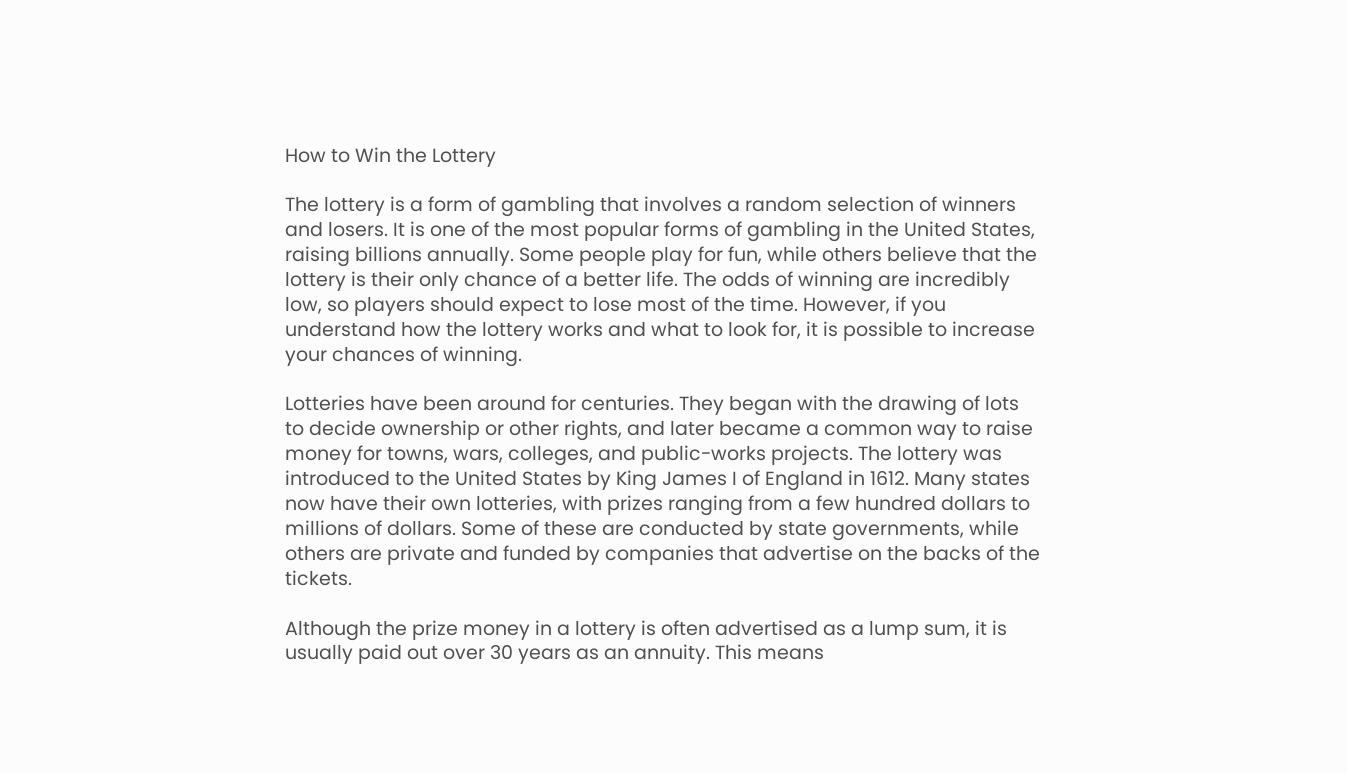How to Win the Lottery

The lottery is a form of gambling that involves a random selection of winners and losers. It is one of the most popular forms of gambling in the United States, raising billions annually. Some people play for fun, while others believe that the lottery is their only chance of a better life. The odds of winning are incredibly low, so players should expect to lose most of the time. However, if you understand how the lottery works and what to look for, it is possible to increase your chances of winning.

Lotteries have been around for centuries. They began with the drawing of lots to decide ownership or other rights, and later became a common way to raise money for towns, wars, colleges, and public-works projects. The lottery was introduced to the United States by King James I of England in 1612. Many states now have their own lotteries, with prizes ranging from a few hundred dollars to millions of dollars. Some of these are conducted by state governments, while others are private and funded by companies that advertise on the backs of the tickets.

Although the prize money in a lottery is often advertised as a lump sum, it is usually paid out over 30 years as an annuity. This means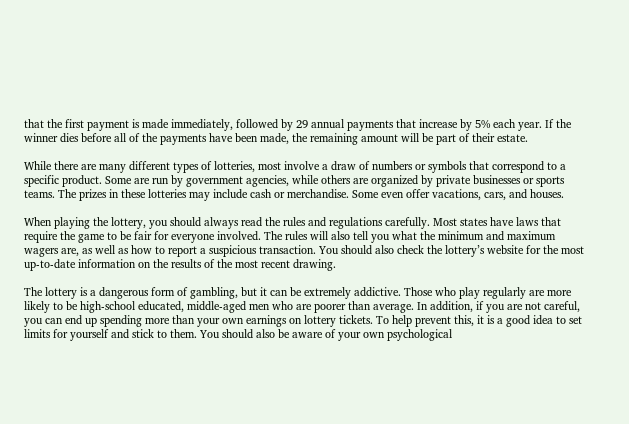that the first payment is made immediately, followed by 29 annual payments that increase by 5% each year. If the winner dies before all of the payments have been made, the remaining amount will be part of their estate.

While there are many different types of lotteries, most involve a draw of numbers or symbols that correspond to a specific product. Some are run by government agencies, while others are organized by private businesses or sports teams. The prizes in these lotteries may include cash or merchandise. Some even offer vacations, cars, and houses.

When playing the lottery, you should always read the rules and regulations carefully. Most states have laws that require the game to be fair for everyone involved. The rules will also tell you what the minimum and maximum wagers are, as well as how to report a suspicious transaction. You should also check the lottery’s website for the most up-to-date information on the results of the most recent drawing.

The lottery is a dangerous form of gambling, but it can be extremely addictive. Those who play regularly are more likely to be high-school educated, middle-aged men who are poorer than average. In addition, if you are not careful, you can end up spending more than your own earnings on lottery tickets. To help prevent this, it is a good idea to set limits for yourself and stick to them. You should also be aware of your own psychological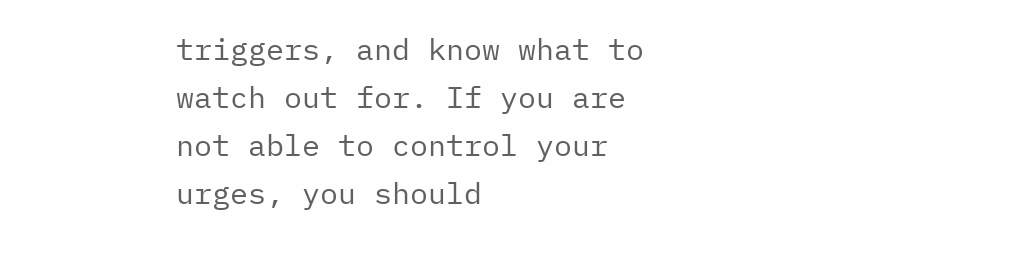triggers, and know what to watch out for. If you are not able to control your urges, you should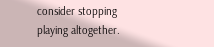consider stopping playing altogether.